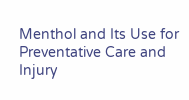Menthol and Its Use for Preventative Care and Injury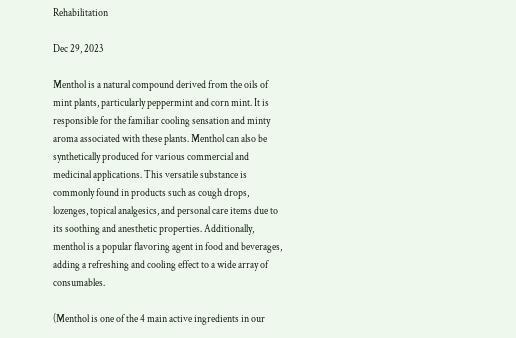Rehabilitation

Dec 29, 2023

Menthol is a natural compound derived from the oils of mint plants, particularly peppermint and corn mint. It is responsible for the familiar cooling sensation and minty aroma associated with these plants. Menthol can also be synthetically produced for various commercial and medicinal applications. This versatile substance is commonly found in products such as cough drops, lozenges, topical analgesics, and personal care items due to its soothing and anesthetic properties. Additionally, menthol is a popular flavoring agent in food and beverages, adding a refreshing and cooling effect to a wide array of consumables.

(Menthol is one of the 4 main active ingredients in our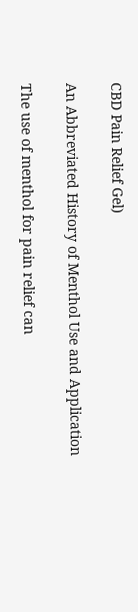CBD Pain Relief Gel)

An Abbreviated History of Menthol Use and Application

The use of menthol for pain relief can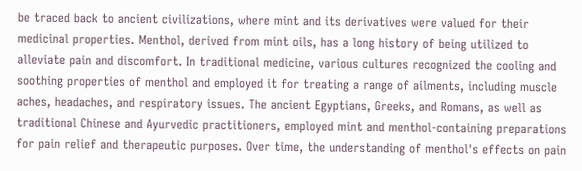be traced back to ancient civilizations, where mint and its derivatives were valued for their medicinal properties. Menthol, derived from mint oils, has a long history of being utilized to alleviate pain and discomfort. In traditional medicine, various cultures recognized the cooling and soothing properties of menthol and employed it for treating a range of ailments, including muscle aches, headaches, and respiratory issues. The ancient Egyptians, Greeks, and Romans, as well as traditional Chinese and Ayurvedic practitioners, employed mint and menthol-containing preparations for pain relief and therapeutic purposes. Over time, the understanding of menthol's effects on pain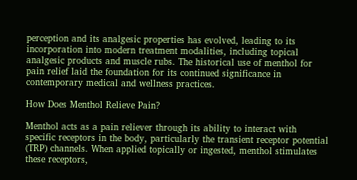perception and its analgesic properties has evolved, leading to its incorporation into modern treatment modalities, including topical analgesic products and muscle rubs. The historical use of menthol for pain relief laid the foundation for its continued significance in contemporary medical and wellness practices.

How Does Menthol Relieve Pain?

Menthol acts as a pain reliever through its ability to interact with specific receptors in the body, particularly the transient receptor potential (TRP) channels. When applied topically or ingested, menthol stimulates these receptors,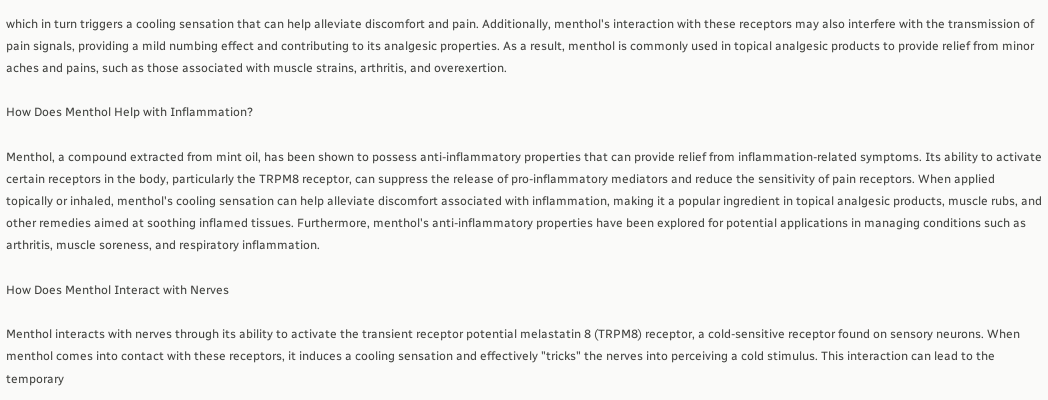which in turn triggers a cooling sensation that can help alleviate discomfort and pain. Additionally, menthol's interaction with these receptors may also interfere with the transmission of pain signals, providing a mild numbing effect and contributing to its analgesic properties. As a result, menthol is commonly used in topical analgesic products to provide relief from minor aches and pains, such as those associated with muscle strains, arthritis, and overexertion.

How Does Menthol Help with Inflammation?

Menthol, a compound extracted from mint oil, has been shown to possess anti-inflammatory properties that can provide relief from inflammation-related symptoms. Its ability to activate certain receptors in the body, particularly the TRPM8 receptor, can suppress the release of pro-inflammatory mediators and reduce the sensitivity of pain receptors. When applied topically or inhaled, menthol's cooling sensation can help alleviate discomfort associated with inflammation, making it a popular ingredient in topical analgesic products, muscle rubs, and other remedies aimed at soothing inflamed tissues. Furthermore, menthol's anti-inflammatory properties have been explored for potential applications in managing conditions such as arthritis, muscle soreness, and respiratory inflammation.

How Does Menthol Interact with Nerves

Menthol interacts with nerves through its ability to activate the transient receptor potential melastatin 8 (TRPM8) receptor, a cold-sensitive receptor found on sensory neurons. When menthol comes into contact with these receptors, it induces a cooling sensation and effectively "tricks" the nerves into perceiving a cold stimulus. This interaction can lead to the temporary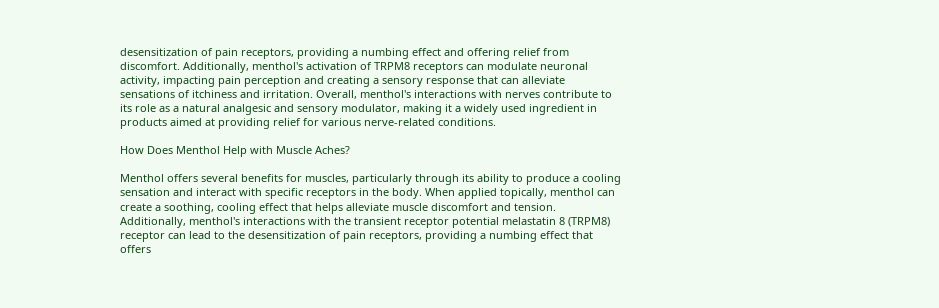desensitization of pain receptors, providing a numbing effect and offering relief from discomfort. Additionally, menthol's activation of TRPM8 receptors can modulate neuronal activity, impacting pain perception and creating a sensory response that can alleviate sensations of itchiness and irritation. Overall, menthol's interactions with nerves contribute to its role as a natural analgesic and sensory modulator, making it a widely used ingredient in products aimed at providing relief for various nerve-related conditions.

How Does Menthol Help with Muscle Aches?

Menthol offers several benefits for muscles, particularly through its ability to produce a cooling sensation and interact with specific receptors in the body. When applied topically, menthol can create a soothing, cooling effect that helps alleviate muscle discomfort and tension. Additionally, menthol's interactions with the transient receptor potential melastatin 8 (TRPM8) receptor can lead to the desensitization of pain receptors, providing a numbing effect that offers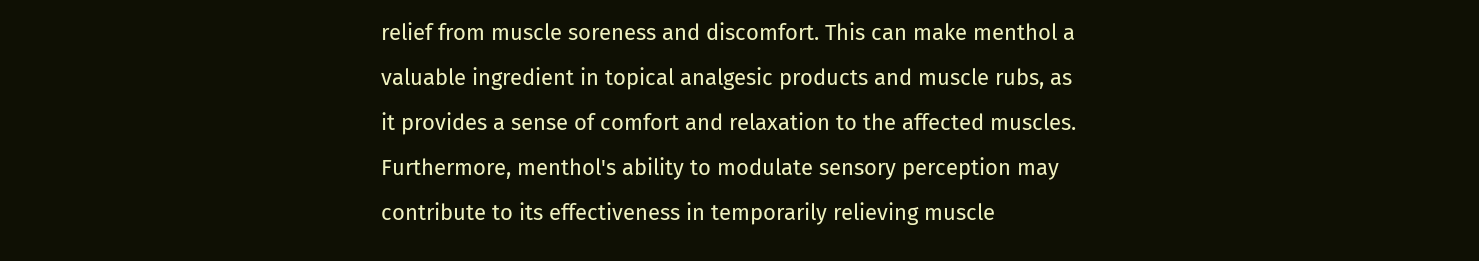relief from muscle soreness and discomfort. This can make menthol a valuable ingredient in topical analgesic products and muscle rubs, as it provides a sense of comfort and relaxation to the affected muscles. Furthermore, menthol's ability to modulate sensory perception may contribute to its effectiveness in temporarily relieving muscle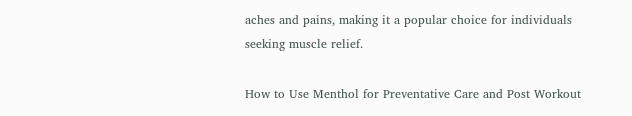aches and pains, making it a popular choice for individuals seeking muscle relief.

How to Use Menthol for Preventative Care and Post Workout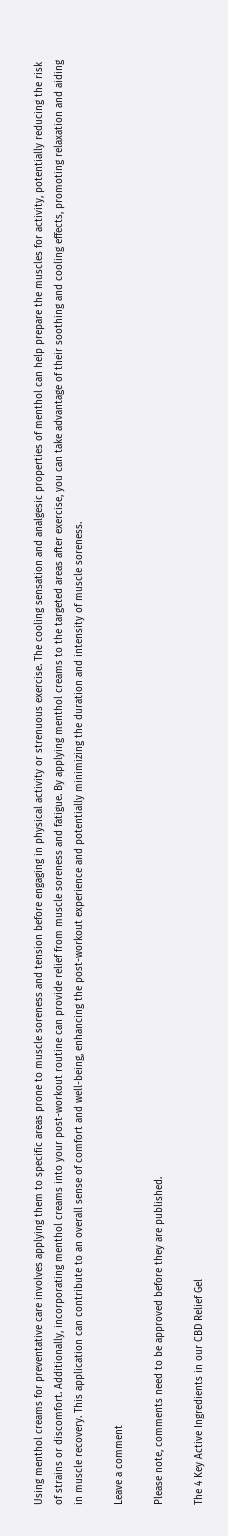Using menthol creams for preventative care involves applying them to specific areas prone to muscle soreness and tension before engaging in physical activity or strenuous exercise. The cooling sensation and analgesic properties of menthol can help prepare the muscles for activity, potentially reducing the risk of strains or discomfort. Additionally, incorporating menthol creams into your post-workout routine can provide relief from muscle soreness and fatigue. By applying menthol creams to the targeted areas after exercise, you can take advantage of their soothing and cooling effects, promoting relaxation and aiding in muscle recovery. This application can contribute to an overall sense of comfort and well-being, enhancing the post-workout experience and potentially minimizing the duration and intensity of muscle soreness.

Leave a comment

Please note, comments need to be approved before they are published.

The 4 Key Active Ingredients in our CBD Relief Gel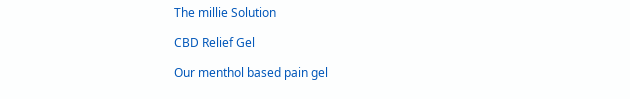The millie Solution

CBD Relief Gel

Our menthol based pain gel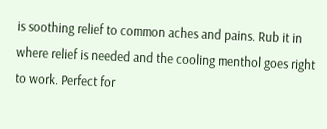is soothing relief to common aches and pains. Rub it in where relief is needed and the cooling menthol goes right to work. Perfect for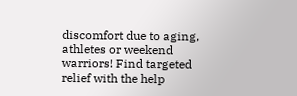discomfort due to aging, athletes or weekend warriors! Find targeted relief with the help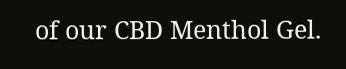of our CBD Menthol Gel.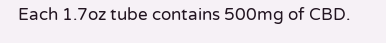Each 1.7oz tube contains 500mg of CBD.